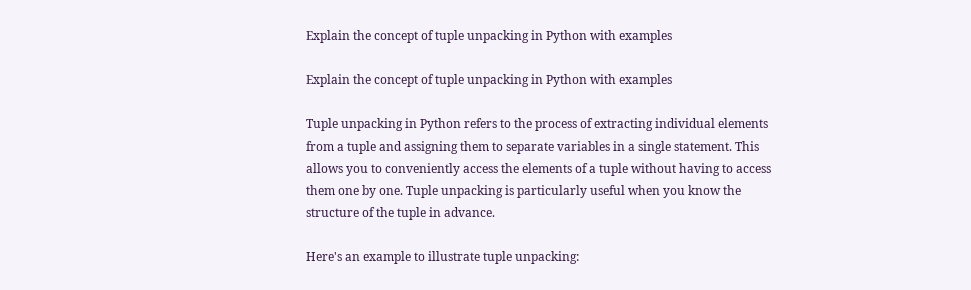Explain the concept of tuple unpacking in Python with examples

Explain the concept of tuple unpacking in Python with examples

Tuple unpacking in Python refers to the process of extracting individual elements from a tuple and assigning them to separate variables in a single statement. This allows you to conveniently access the elements of a tuple without having to access them one by one. Tuple unpacking is particularly useful when you know the structure of the tuple in advance.

Here's an example to illustrate tuple unpacking: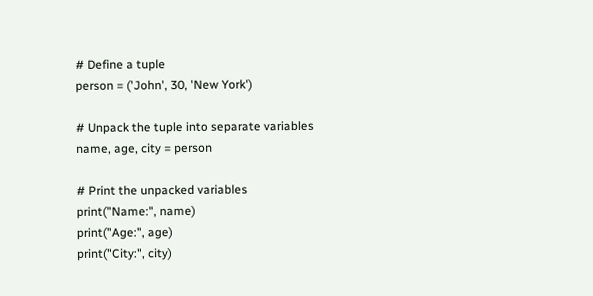# Define a tuple
person = ('John', 30, 'New York')

# Unpack the tuple into separate variables
name, age, city = person

# Print the unpacked variables
print("Name:", name)
print("Age:", age)
print("City:", city)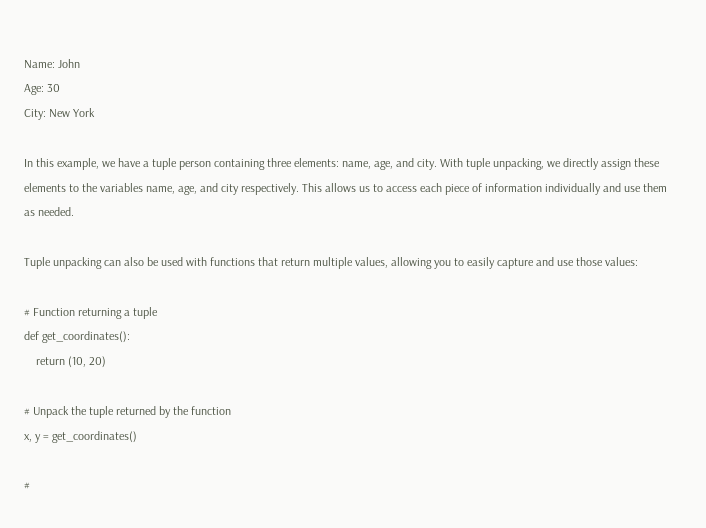Name: John
Age: 30
City: New York

In this example, we have a tuple person containing three elements: name, age, and city. With tuple unpacking, we directly assign these elements to the variables name, age, and city respectively. This allows us to access each piece of information individually and use them as needed.

Tuple unpacking can also be used with functions that return multiple values, allowing you to easily capture and use those values:

# Function returning a tuple
def get_coordinates():
    return (10, 20)

# Unpack the tuple returned by the function
x, y = get_coordinates()

#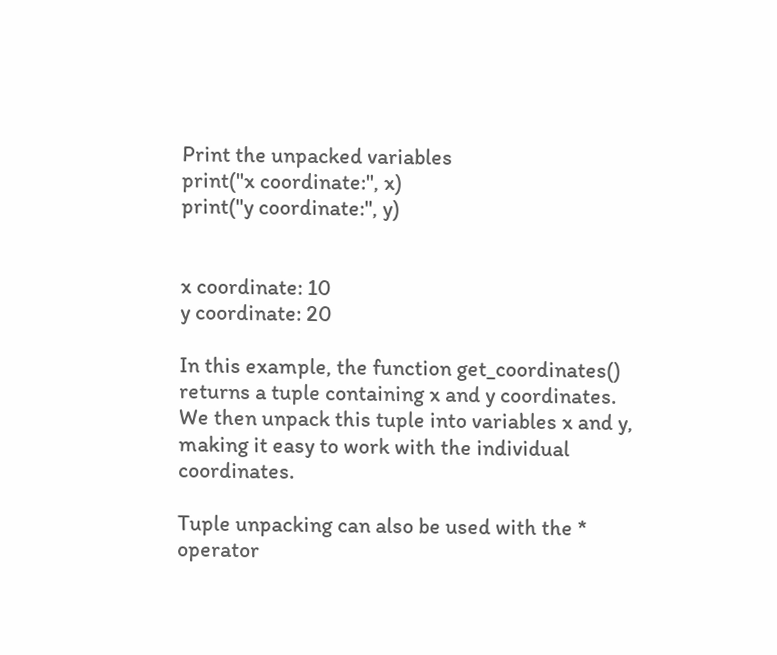Print the unpacked variables
print("x coordinate:", x)
print("y coordinate:", y)


x coordinate: 10
y coordinate: 20

In this example, the function get_coordinates() returns a tuple containing x and y coordinates. We then unpack this tuple into variables x and y, making it easy to work with the individual coordinates.

Tuple unpacking can also be used with the * operator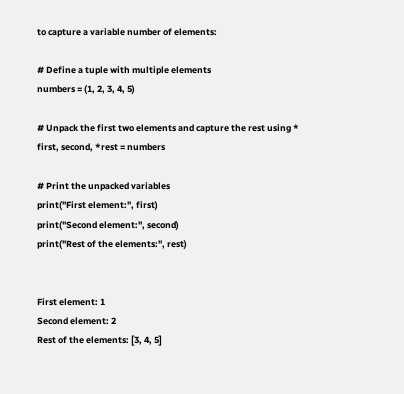to capture a variable number of elements:

# Define a tuple with multiple elements
numbers = (1, 2, 3, 4, 5)

# Unpack the first two elements and capture the rest using *
first, second, *rest = numbers

# Print the unpacked variables
print("First element:", first)
print("Second element:", second)
print("Rest of the elements:", rest)


First element: 1
Second element: 2
Rest of the elements: [3, 4, 5]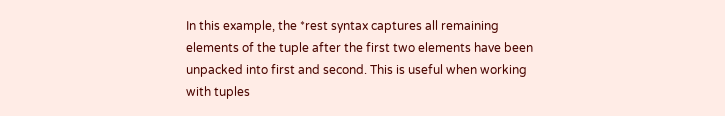In this example, the *rest syntax captures all remaining elements of the tuple after the first two elements have been unpacked into first and second. This is useful when working with tuples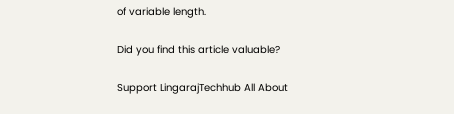of variable length.

Did you find this article valuable?

Support LingarajTechhub All About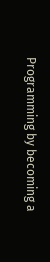Programming by becoming a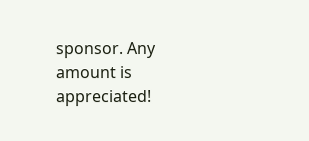sponsor. Any amount is appreciated!